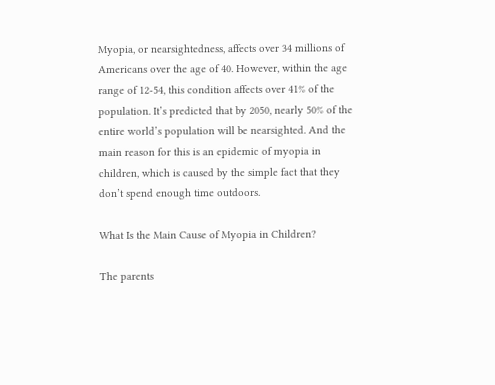Myopia, or nearsightedness, affects over 34 millions of Americans over the age of 40. However, within the age range of 12-54, this condition affects over 41% of the population. It’s predicted that by 2050, nearly 50% of the entire world’s population will be nearsighted. And the main reason for this is an epidemic of myopia in children, which is caused by the simple fact that they don’t spend enough time outdoors.

What Is the Main Cause of Myopia in Children?

The parents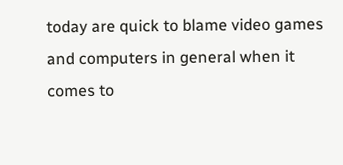today are quick to blame video games and computers in general when it comes to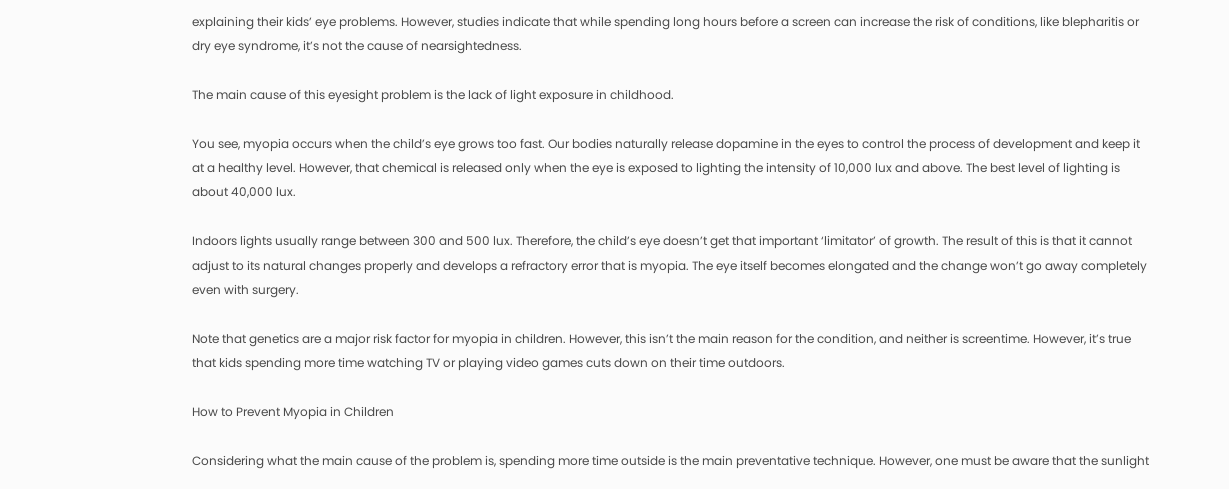explaining their kids’ eye problems. However, studies indicate that while spending long hours before a screen can increase the risk of conditions, like blepharitis or dry eye syndrome, it’s not the cause of nearsightedness.

The main cause of this eyesight problem is the lack of light exposure in childhood.

You see, myopia occurs when the child’s eye grows too fast. Our bodies naturally release dopamine in the eyes to control the process of development and keep it at a healthy level. However, that chemical is released only when the eye is exposed to lighting the intensity of 10,000 lux and above. The best level of lighting is about 40,000 lux.

Indoors lights usually range between 300 and 500 lux. Therefore, the child’s eye doesn’t get that important ‘limitator’ of growth. The result of this is that it cannot adjust to its natural changes properly and develops a refractory error that is myopia. The eye itself becomes elongated and the change won’t go away completely even with surgery.

Note that genetics are a major risk factor for myopia in children. However, this isn’t the main reason for the condition, and neither is screentime. However, it’s true that kids spending more time watching TV or playing video games cuts down on their time outdoors.

How to Prevent Myopia in Children

Considering what the main cause of the problem is, spending more time outside is the main preventative technique. However, one must be aware that the sunlight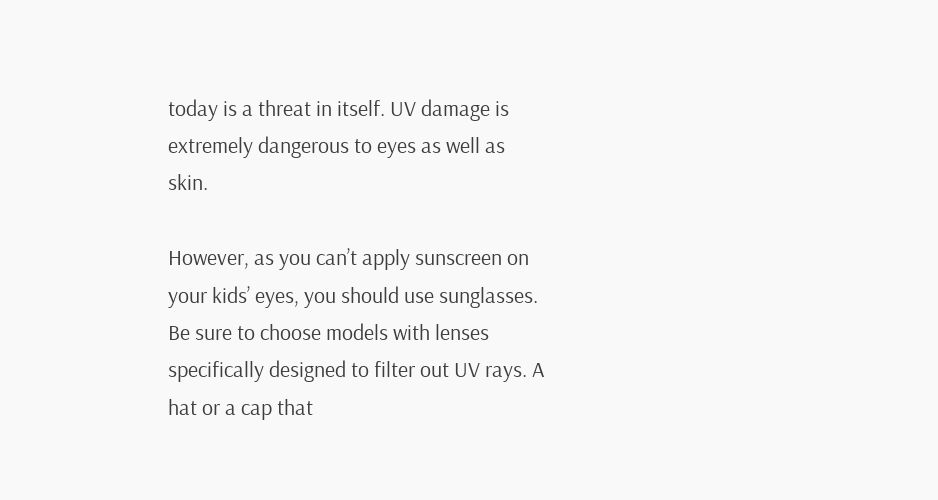today is a threat in itself. UV damage is extremely dangerous to eyes as well as skin.

However, as you can’t apply sunscreen on your kids’ eyes, you should use sunglasses. Be sure to choose models with lenses specifically designed to filter out UV rays. A hat or a cap that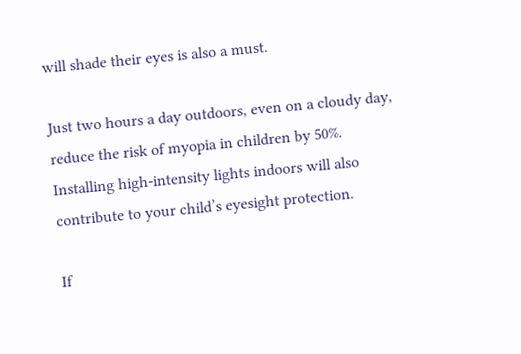will shade their eyes is also a must.

Just two hours a day outdoors, even on a cloudy day, reduce the risk of myopia in children by 50%. Installing high-intensity lights indoors will also contribute to your child’s eyesight protection.

If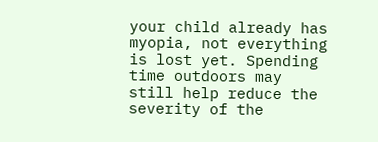your child already has myopia, not everything is lost yet. Spending time outdoors may still help reduce the severity of the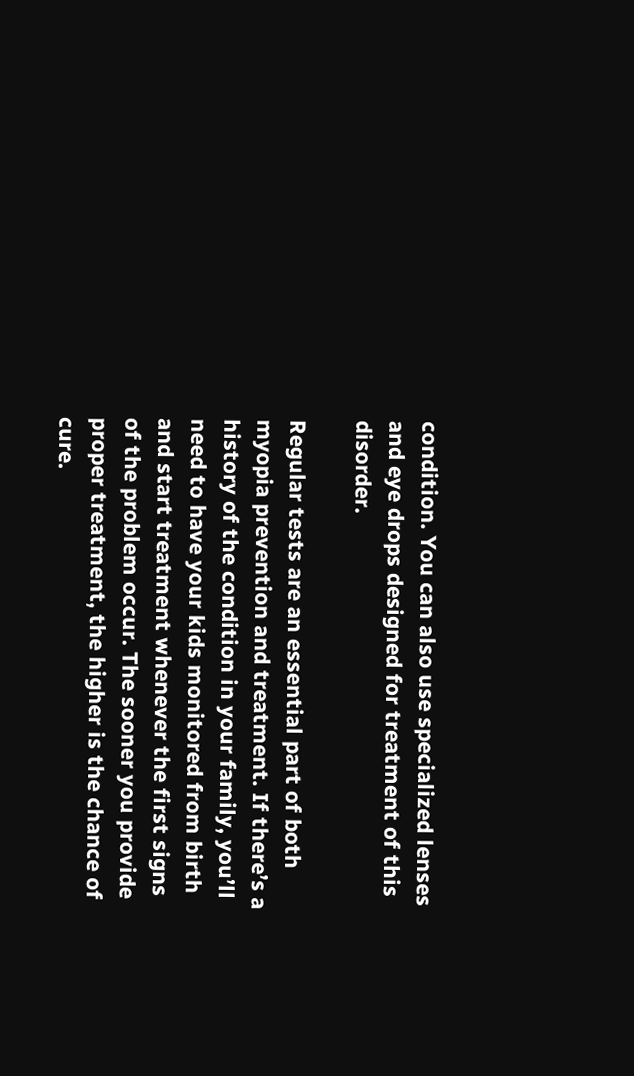condition. You can also use specialized lenses and eye drops designed for treatment of this disorder.

Regular tests are an essential part of both myopia prevention and treatment. If there’s a history of the condition in your family, you’ll need to have your kids monitored from birth and start treatment whenever the first signs of the problem occur. The sooner you provide proper treatment, the higher is the chance of cure.